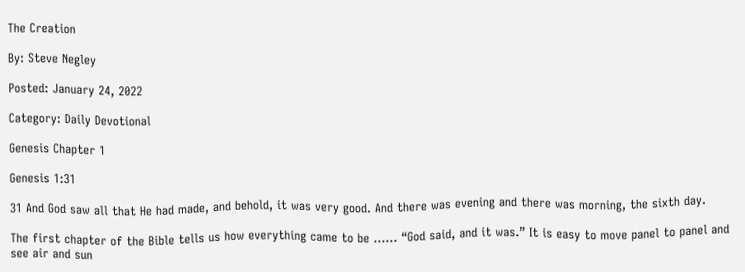The Creation

By: Steve Negley

Posted: January 24, 2022

Category: Daily Devotional

Genesis Chapter 1

Genesis 1:31

31 And God saw all that He had made, and behold, it was very good. And there was evening and there was morning, the sixth day.

The first chapter of the Bible tells us how everything came to be …… “God said, and it was.” It is easy to move panel to panel and see air and sun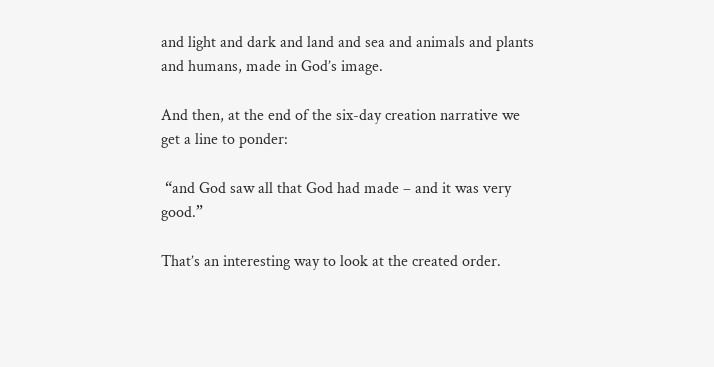and light and dark and land and sea and animals and plants and humans, made in God’s image.

And then, at the end of the six-day creation narrative we get a line to ponder:

 “and God saw all that God had made – and it was very good.”

That’s an interesting way to look at the created order.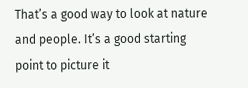That’s a good way to look at nature and people. It’s a good starting point to picture it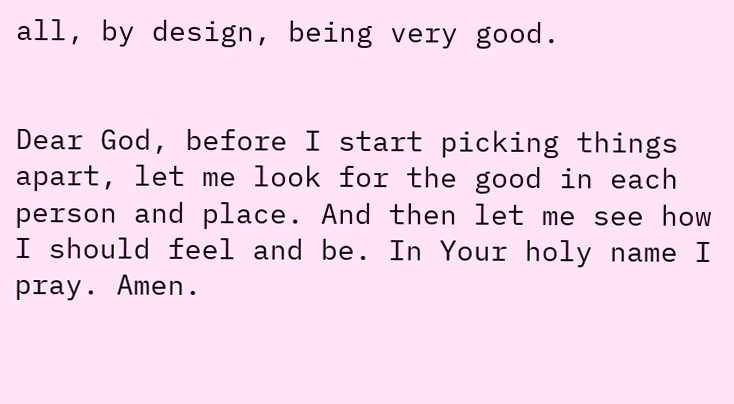all, by design, being very good.


Dear God, before I start picking things apart, let me look for the good in each person and place. And then let me see how I should feel and be. In Your holy name I pray. Amen.